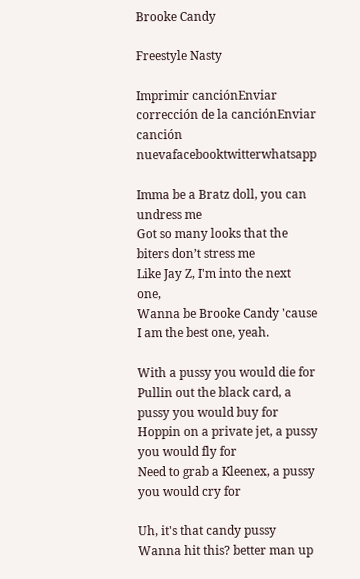Brooke Candy

Freestyle Nasty

Imprimir canciónEnviar corrección de la canciónEnviar canción nuevafacebooktwitterwhatsapp

Imma be a Bratz doll, you can undress me
Got so many looks that the biters don’t stress me
Like Jay Z, I'm into the next one,
Wanna be Brooke Candy 'cause I am the best one, yeah.

With a pussy you would die for
Pullin out the black card, a pussy you would buy for
Hoppin on a private jet, a pussy you would fly for
Need to grab a Kleenex, a pussy you would cry for

Uh, it's that candy pussy
Wanna hit this? better man up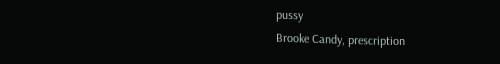pussy
Brooke Candy, prescription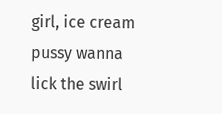girl, ice cream pussy wanna lick the swirl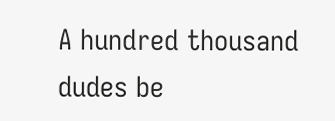A hundred thousand dudes be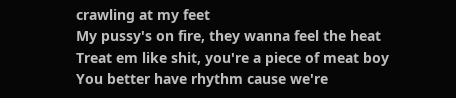crawling at my feet
My pussy's on fire, they wanna feel the heat
Treat em like shit, you're a piece of meat boy
You better have rhythm cause we're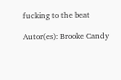fucking to the beat

Autor(es): Brooke Candy